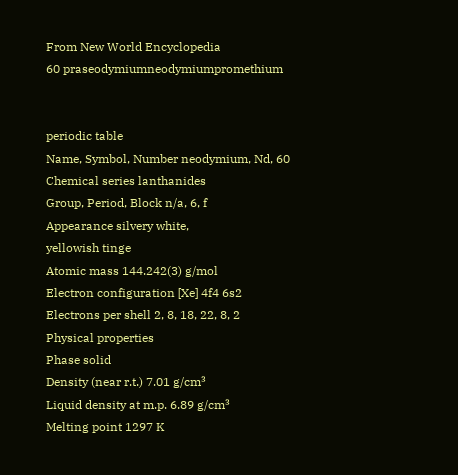From New World Encyclopedia
60 praseodymiumneodymiumpromethium


periodic table
Name, Symbol, Number neodymium, Nd, 60
Chemical series lanthanides
Group, Period, Block n/a, 6, f
Appearance silvery white,
yellowish tinge
Atomic mass 144.242(3) g/mol
Electron configuration [Xe] 4f4 6s2
Electrons per shell 2, 8, 18, 22, 8, 2
Physical properties
Phase solid
Density (near r.t.) 7.01 g/cm³
Liquid density at m.p. 6.89 g/cm³
Melting point 1297 K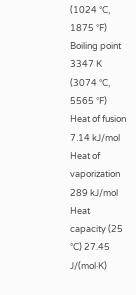(1024 °C, 1875 °F)
Boiling point 3347 K
(3074 °C, 5565 °F)
Heat of fusion 7.14 kJ/mol
Heat of vaporization 289 kJ/mol
Heat capacity (25 °C) 27.45 J/(mol·K)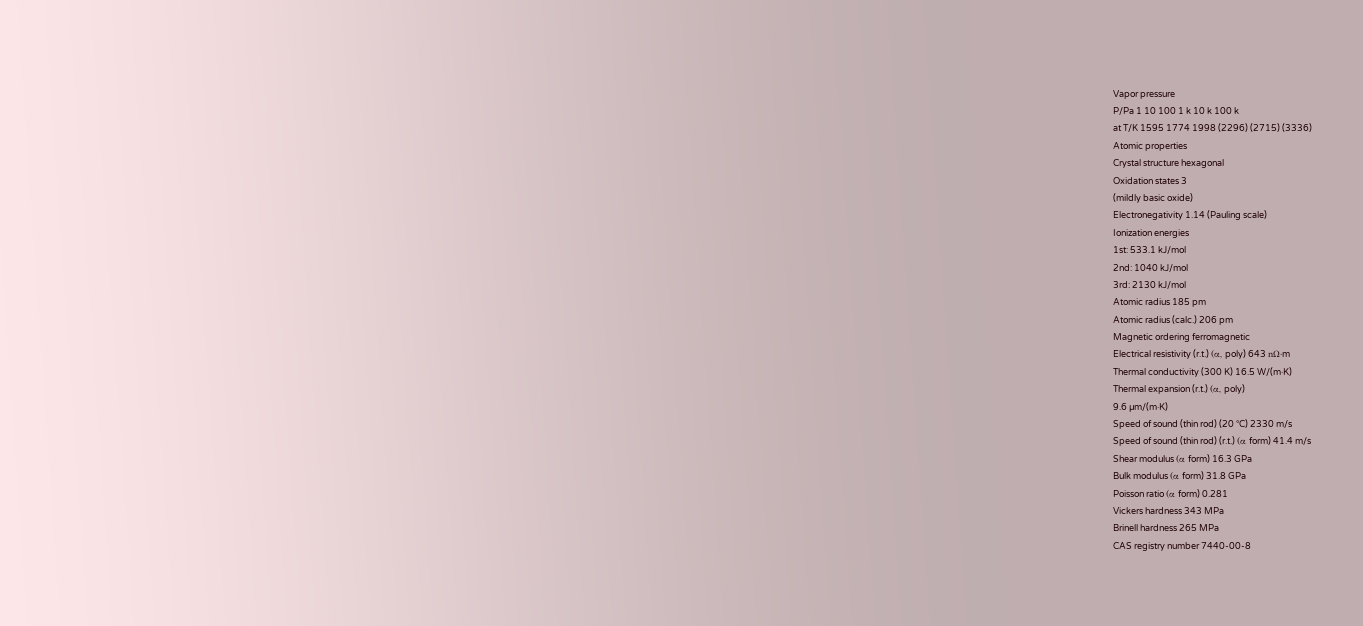Vapor pressure
P/Pa 1 10 100 1 k 10 k 100 k
at T/K 1595 1774 1998 (2296) (2715) (3336)
Atomic properties
Crystal structure hexagonal
Oxidation states 3
(mildly basic oxide)
Electronegativity 1.14 (Pauling scale)
Ionization energies
1st: 533.1 kJ/mol
2nd: 1040 kJ/mol
3rd: 2130 kJ/mol
Atomic radius 185 pm
Atomic radius (calc.) 206 pm
Magnetic ordering ferromagnetic
Electrical resistivity (r.t.) (α, poly) 643 nΩ·m
Thermal conductivity (300 K) 16.5 W/(m·K)
Thermal expansion (r.t.) (α, poly)
9.6 µm/(m·K)
Speed of sound (thin rod) (20 °C) 2330 m/s
Speed of sound (thin rod) (r.t.) (α form) 41.4 m/s
Shear modulus (α form) 16.3 GPa
Bulk modulus (α form) 31.8 GPa
Poisson ratio (α form) 0.281
Vickers hardness 343 MPa
Brinell hardness 265 MPa
CAS registry number 7440-00-8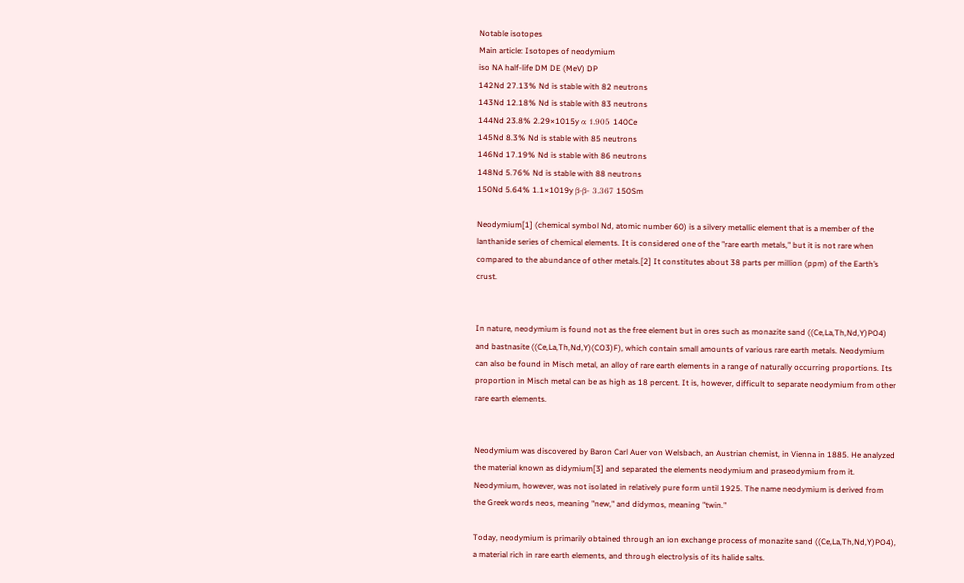Notable isotopes
Main article: Isotopes of neodymium
iso NA half-life DM DE (MeV) DP
142Nd 27.13% Nd is stable with 82 neutrons
143Nd 12.18% Nd is stable with 83 neutrons
144Nd 23.8% 2.29×1015y α 1.905 140Ce
145Nd 8.3% Nd is stable with 85 neutrons
146Nd 17.19% Nd is stable with 86 neutrons
148Nd 5.76% Nd is stable with 88 neutrons
150Nd 5.64% 1.1×1019y β-β- 3.367 150Sm

Neodymium[1] (chemical symbol Nd, atomic number 60) is a silvery metallic element that is a member of the lanthanide series of chemical elements. It is considered one of the "rare earth metals," but it is not rare when compared to the abundance of other metals.[2] It constitutes about 38 parts per million (ppm) of the Earth’s crust.


In nature, neodymium is found not as the free element but in ores such as monazite sand ((Ce,La,Th,Nd,Y)PO4) and bastnasite ((Ce,La,Th,Nd,Y)(CO3)F), which contain small amounts of various rare earth metals. Neodymium can also be found in Misch metal, an alloy of rare earth elements in a range of naturally occurring proportions. Its proportion in Misch metal can be as high as 18 percent. It is, however, difficult to separate neodymium from other rare earth elements.


Neodymium was discovered by Baron Carl Auer von Welsbach, an Austrian chemist, in Vienna in 1885. He analyzed the material known as didymium[3] and separated the elements neodymium and praseodymium from it. Neodymium, however, was not isolated in relatively pure form until 1925. The name neodymium is derived from the Greek words neos, meaning "new," and didymos, meaning "twin."

Today, neodymium is primarily obtained through an ion exchange process of monazite sand ((Ce,La,Th,Nd,Y)PO4), a material rich in rare earth elements, and through electrolysis of its halide salts.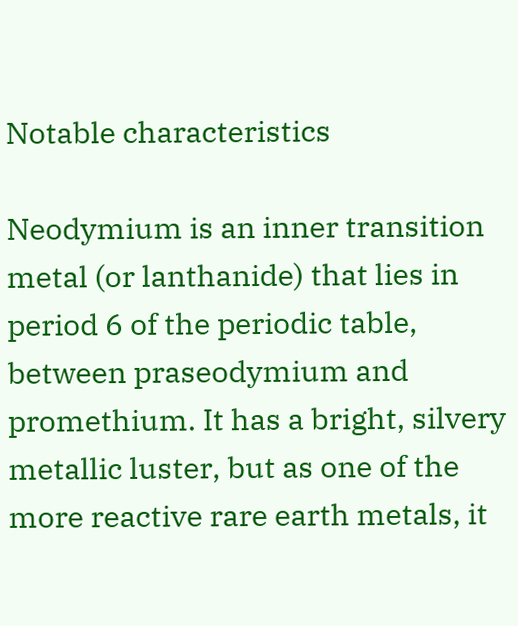Notable characteristics

Neodymium is an inner transition metal (or lanthanide) that lies in period 6 of the periodic table, between praseodymium and promethium. It has a bright, silvery metallic luster, but as one of the more reactive rare earth metals, it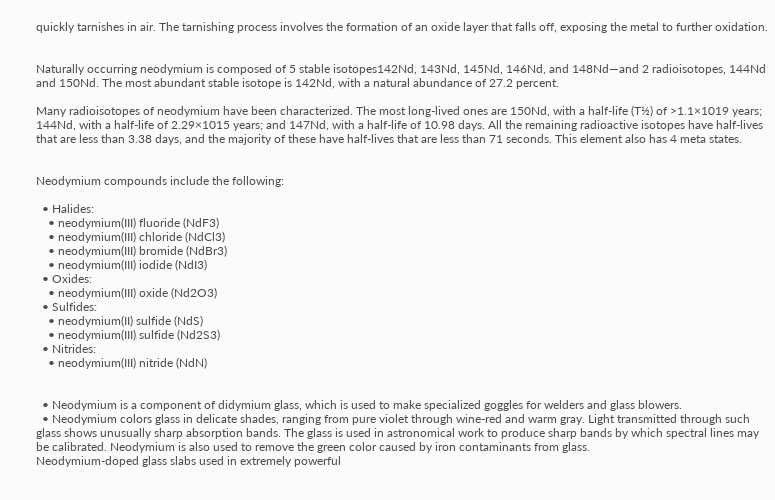quickly tarnishes in air. The tarnishing process involves the formation of an oxide layer that falls off, exposing the metal to further oxidation.


Naturally occurring neodymium is composed of 5 stable isotopes142Nd, 143Nd, 145Nd, 146Nd, and 148Nd—and 2 radioisotopes, 144Nd and 150Nd. The most abundant stable isotope is 142Nd, with a natural abundance of 27.2 percent.

Many radioisotopes of neodymium have been characterized. The most long-lived ones are 150Nd, with a half-life (T½) of >1.1×1019 years; 144Nd, with a half-life of 2.29×1015 years; and 147Nd, with a half-life of 10.98 days. All the remaining radioactive isotopes have half-lives that are less than 3.38 days, and the majority of these have half-lives that are less than 71 seconds. This element also has 4 meta states.


Neodymium compounds include the following:

  • Halides:
    • neodymium(III) fluoride (NdF3)
    • neodymium(III) chloride (NdCl3)
    • neodymium(III) bromide (NdBr3)
    • neodymium(III) iodide (NdI3)
  • Oxides:
    • neodymium(III) oxide (Nd2O3)
  • Sulfides:
    • neodymium(II) sulfide (NdS)
    • neodymium(III) sulfide (Nd2S3)
  • Nitrides:
    • neodymium(III) nitride (NdN)


  • Neodymium is a component of didymium glass, which is used to make specialized goggles for welders and glass blowers.
  • Neodymium colors glass in delicate shades, ranging from pure violet through wine-red and warm gray. Light transmitted through such glass shows unusually sharp absorption bands. The glass is used in astronomical work to produce sharp bands by which spectral lines may be calibrated. Neodymium is also used to remove the green color caused by iron contaminants from glass.
Neodymium-doped glass slabs used in extremely powerful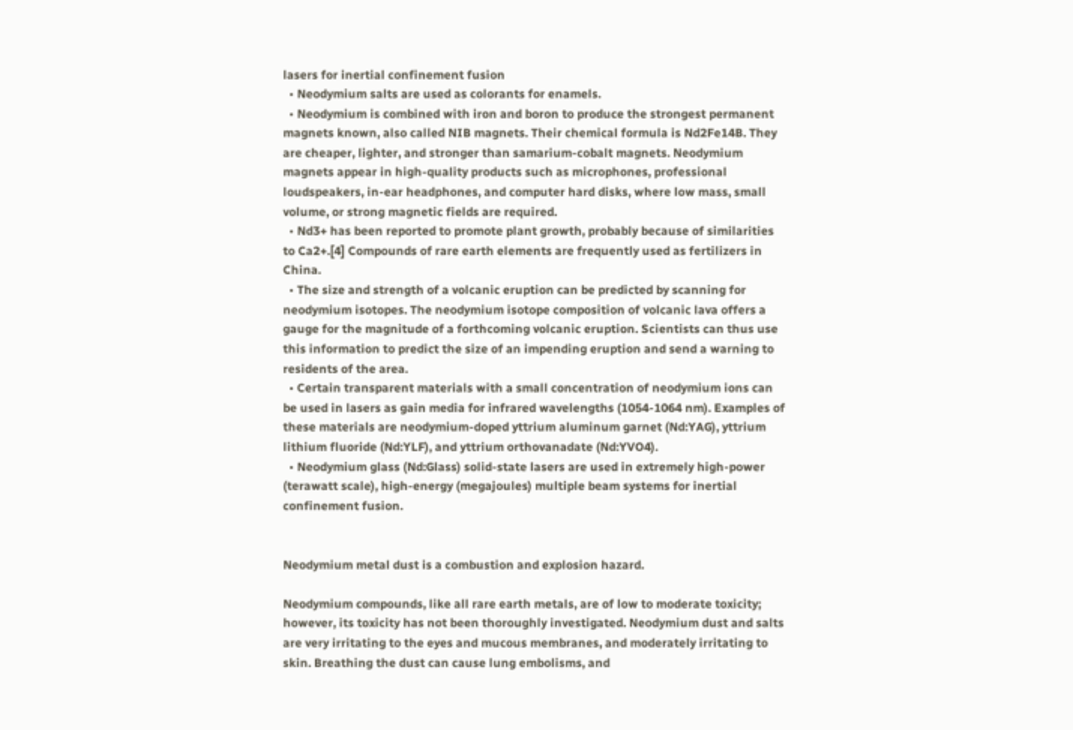lasers for inertial confinement fusion
  • Neodymium salts are used as colorants for enamels.
  • Neodymium is combined with iron and boron to produce the strongest permanent magnets known, also called NIB magnets. Their chemical formula is Nd2Fe14B. They are cheaper, lighter, and stronger than samarium-cobalt magnets. Neodymium magnets appear in high-quality products such as microphones, professional loudspeakers, in-ear headphones, and computer hard disks, where low mass, small volume, or strong magnetic fields are required.
  • Nd3+ has been reported to promote plant growth, probably because of similarities to Ca2+.[4] Compounds of rare earth elements are frequently used as fertilizers in China.
  • The size and strength of a volcanic eruption can be predicted by scanning for neodymium isotopes. The neodymium isotope composition of volcanic lava offers a gauge for the magnitude of a forthcoming volcanic eruption. Scientists can thus use this information to predict the size of an impending eruption and send a warning to residents of the area.
  • Certain transparent materials with a small concentration of neodymium ions can be used in lasers as gain media for infrared wavelengths (1054-1064 nm). Examples of these materials are neodymium-doped yttrium aluminum garnet (Nd:YAG), yttrium lithium fluoride (Nd:YLF), and yttrium orthovanadate (Nd:YVO4).
  • Neodymium glass (Nd:Glass) solid-state lasers are used in extremely high-power (terawatt scale), high-energy (megajoules) multiple beam systems for inertial confinement fusion.


Neodymium metal dust is a combustion and explosion hazard.

Neodymium compounds, like all rare earth metals, are of low to moderate toxicity; however, its toxicity has not been thoroughly investigated. Neodymium dust and salts are very irritating to the eyes and mucous membranes, and moderately irritating to skin. Breathing the dust can cause lung embolisms, and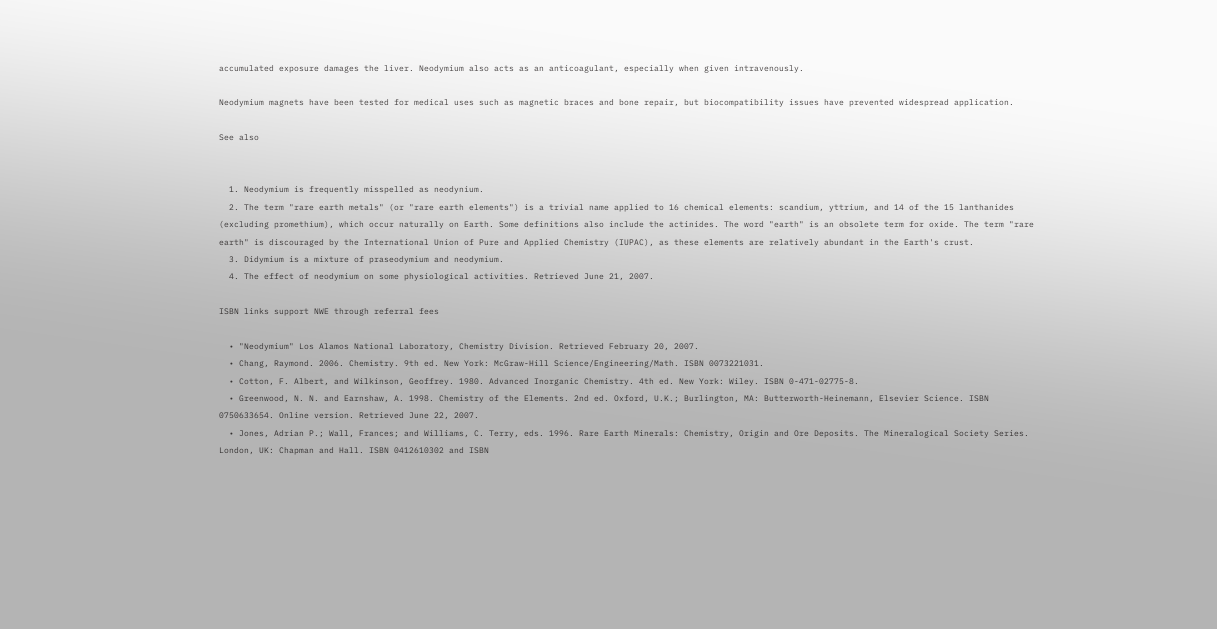accumulated exposure damages the liver. Neodymium also acts as an anticoagulant, especially when given intravenously.

Neodymium magnets have been tested for medical uses such as magnetic braces and bone repair, but biocompatibility issues have prevented widespread application.

See also


  1. Neodymium is frequently misspelled as neodynium.
  2. The term "rare earth metals" (or "rare earth elements") is a trivial name applied to 16 chemical elements: scandium, yttrium, and 14 of the 15 lanthanides (excluding promethium), which occur naturally on Earth. Some definitions also include the actinides. The word "earth" is an obsolete term for oxide. The term "rare earth" is discouraged by the International Union of Pure and Applied Chemistry (IUPAC), as these elements are relatively abundant in the Earth's crust.
  3. Didymium is a mixture of praseodymium and neodymium.
  4. The effect of neodymium on some physiological activities. Retrieved June 21, 2007.

ISBN links support NWE through referral fees

  • "Neodymium" Los Alamos National Laboratory, Chemistry Division. Retrieved February 20, 2007.
  • Chang, Raymond. 2006. Chemistry. 9th ed. New York: McGraw-Hill Science/Engineering/Math. ISBN 0073221031.
  • Cotton, F. Albert, and Wilkinson, Geoffrey. 1980. Advanced Inorganic Chemistry. 4th ed. New York: Wiley. ISBN 0-471-02775-8.
  • Greenwood, N. N. and Earnshaw, A. 1998. Chemistry of the Elements. 2nd ed. Oxford, U.K.; Burlington, MA: Butterworth-Heinemann, Elsevier Science. ISBN 0750633654. Online version. Retrieved June 22, 2007.
  • Jones, Adrian P.; Wall, Frances; and Williams, C. Terry, eds. 1996. Rare Earth Minerals: Chemistry, Origin and Ore Deposits. The Mineralogical Society Series. London, UK: Chapman and Hall. ISBN 0412610302 and ISBN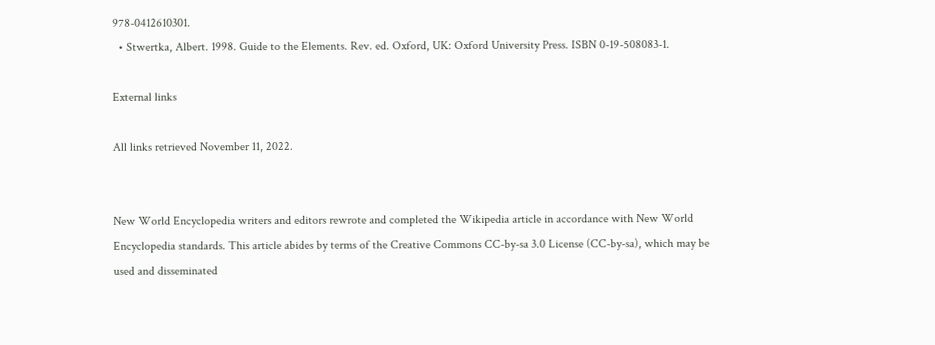978-0412610301.
  • Stwertka, Albert. 1998. Guide to the Elements. Rev. ed. Oxford, UK: Oxford University Press. ISBN 0-19-508083-1.

External links

All links retrieved November 11, 2022.


New World Encyclopedia writers and editors rewrote and completed the Wikipedia article in accordance with New World Encyclopedia standards. This article abides by terms of the Creative Commons CC-by-sa 3.0 License (CC-by-sa), which may be used and disseminated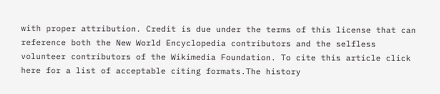with proper attribution. Credit is due under the terms of this license that can reference both the New World Encyclopedia contributors and the selfless volunteer contributors of the Wikimedia Foundation. To cite this article click here for a list of acceptable citing formats.The history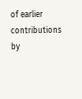of earlier contributions by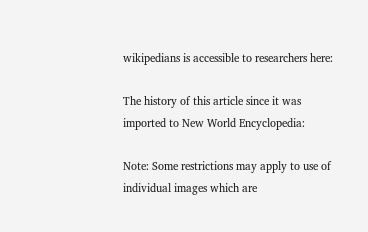wikipedians is accessible to researchers here:

The history of this article since it was imported to New World Encyclopedia:

Note: Some restrictions may apply to use of individual images which are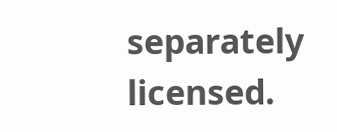separately licensed.